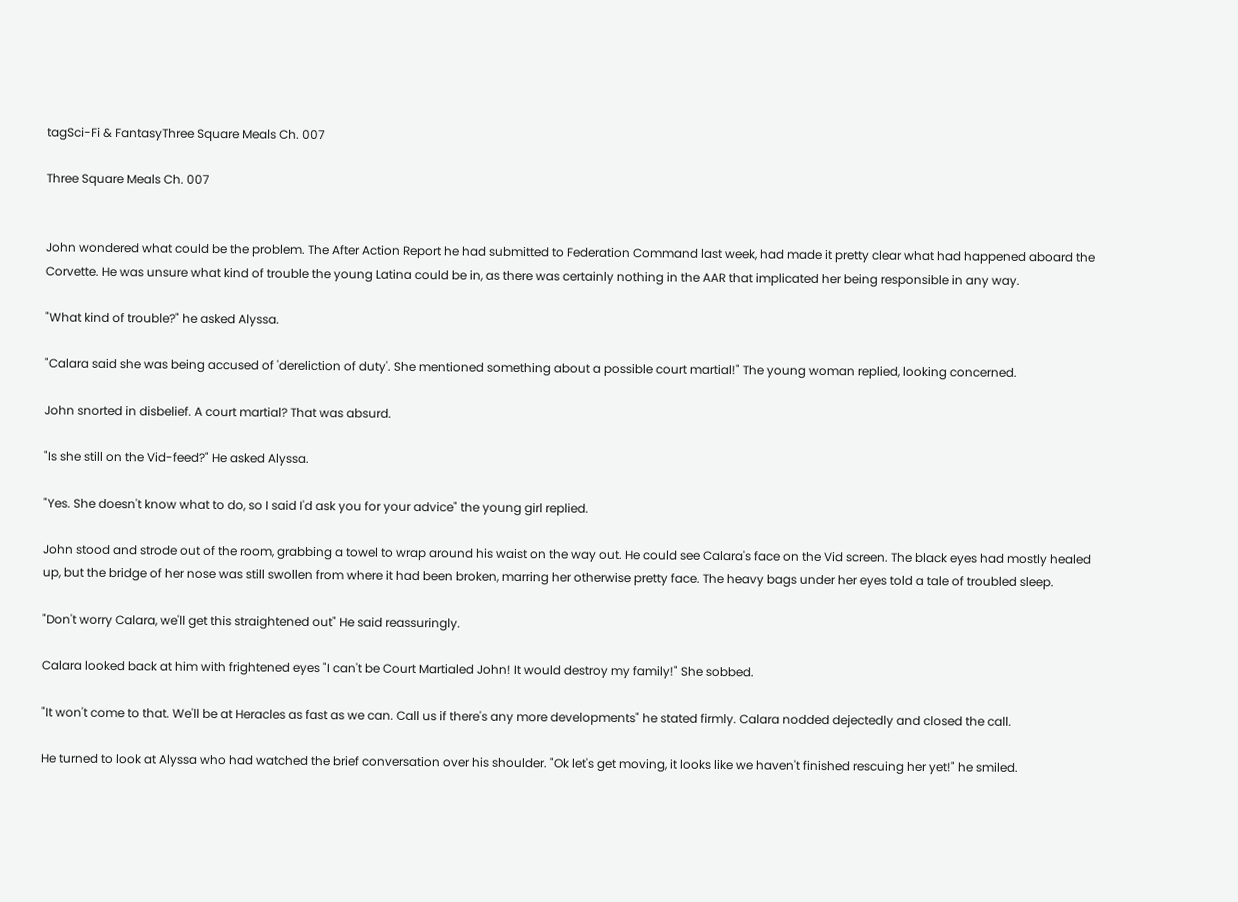tagSci-Fi & FantasyThree Square Meals Ch. 007

Three Square Meals Ch. 007


John wondered what could be the problem. The After Action Report he had submitted to Federation Command last week, had made it pretty clear what had happened aboard the Corvette. He was unsure what kind of trouble the young Latina could be in, as there was certainly nothing in the AAR that implicated her being responsible in any way.

"What kind of trouble?" he asked Alyssa.

"Calara said she was being accused of 'dereliction of duty'. She mentioned something about a possible court martial!" The young woman replied, looking concerned.

John snorted in disbelief. A court martial? That was absurd.

"Is she still on the Vid-feed?" He asked Alyssa.

"Yes. She doesn't know what to do, so I said I'd ask you for your advice" the young girl replied.

John stood and strode out of the room, grabbing a towel to wrap around his waist on the way out. He could see Calara's face on the Vid screen. The black eyes had mostly healed up, but the bridge of her nose was still swollen from where it had been broken, marring her otherwise pretty face. The heavy bags under her eyes told a tale of troubled sleep.

"Don't worry Calara, we'll get this straightened out" He said reassuringly.

Calara looked back at him with frightened eyes "I can't be Court Martialed John! It would destroy my family!" She sobbed.

"It won't come to that. We'll be at Heracles as fast as we can. Call us if there's any more developments" he stated firmly. Calara nodded dejectedly and closed the call.

He turned to look at Alyssa who had watched the brief conversation over his shoulder. "Ok let's get moving, it looks like we haven't finished rescuing her yet!" he smiled.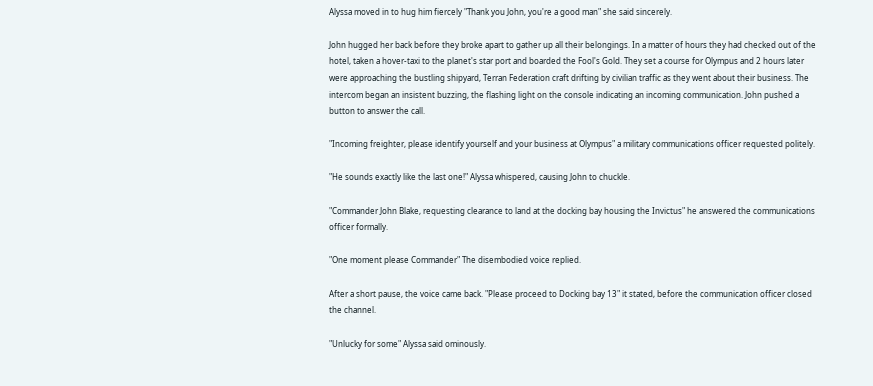Alyssa moved in to hug him fiercely "Thank you John, you're a good man" she said sincerely.

John hugged her back before they broke apart to gather up all their belongings. In a matter of hours they had checked out of the hotel, taken a hover-taxi to the planet's star port and boarded the Fool's Gold. They set a course for Olympus and 2 hours later were approaching the bustling shipyard, Terran Federation craft drifting by civilian traffic as they went about their business. The intercom began an insistent buzzing, the flashing light on the console indicating an incoming communication. John pushed a button to answer the call.

"Incoming freighter, please identify yourself and your business at Olympus" a military communications officer requested politely.

"He sounds exactly like the last one!" Alyssa whispered, causing John to chuckle.

"Commander John Blake, requesting clearance to land at the docking bay housing the Invictus" he answered the communications officer formally.

"One moment please Commander" The disembodied voice replied.

After a short pause, the voice came back. "Please proceed to Docking bay 13" it stated, before the communication officer closed the channel.

"Unlucky for some" Alyssa said ominously.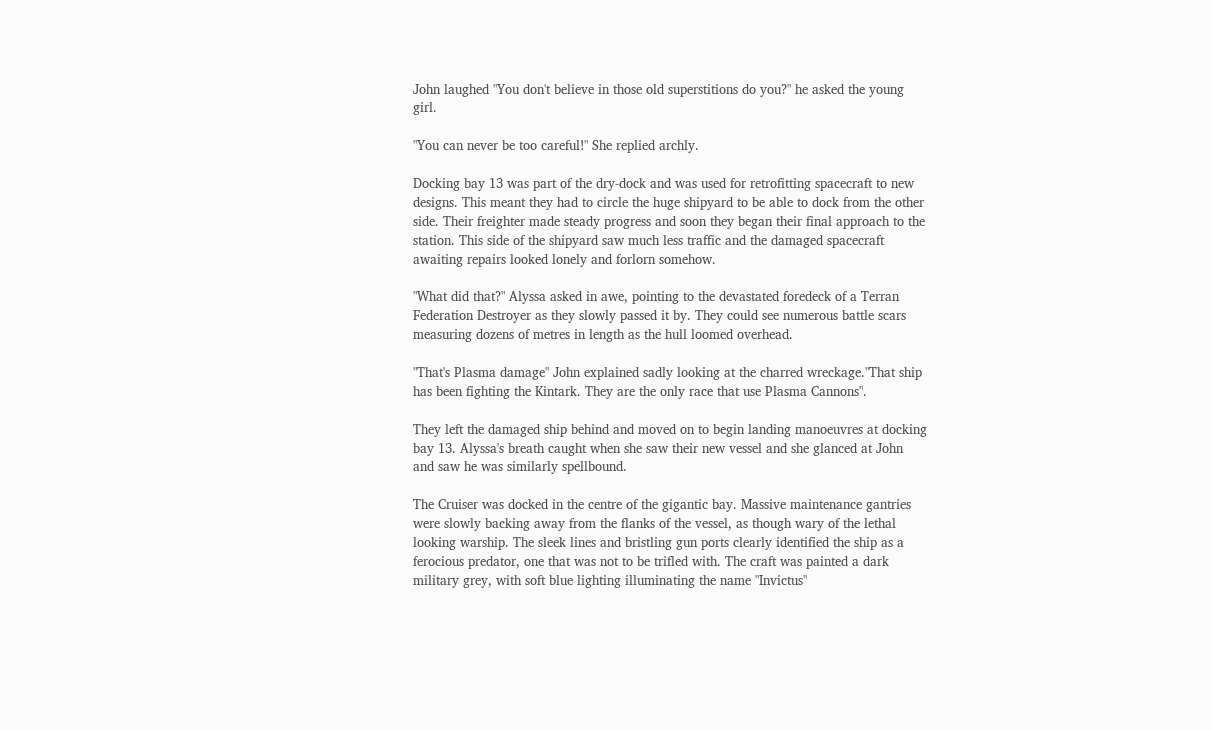John laughed "You don't believe in those old superstitions do you?" he asked the young girl.

"You can never be too careful!" She replied archly.

Docking bay 13 was part of the dry-dock and was used for retrofitting spacecraft to new designs. This meant they had to circle the huge shipyard to be able to dock from the other side. Their freighter made steady progress and soon they began their final approach to the station. This side of the shipyard saw much less traffic and the damaged spacecraft awaiting repairs looked lonely and forlorn somehow.

"What did that?" Alyssa asked in awe, pointing to the devastated foredeck of a Terran Federation Destroyer as they slowly passed it by. They could see numerous battle scars measuring dozens of metres in length as the hull loomed overhead.

"That's Plasma damage" John explained sadly looking at the charred wreckage."That ship has been fighting the Kintark. They are the only race that use Plasma Cannons".

They left the damaged ship behind and moved on to begin landing manoeuvres at docking bay 13. Alyssa's breath caught when she saw their new vessel and she glanced at John and saw he was similarly spellbound.

The Cruiser was docked in the centre of the gigantic bay. Massive maintenance gantries were slowly backing away from the flanks of the vessel, as though wary of the lethal looking warship. The sleek lines and bristling gun ports clearly identified the ship as a ferocious predator, one that was not to be trifled with. The craft was painted a dark military grey, with soft blue lighting illuminating the name "Invictus"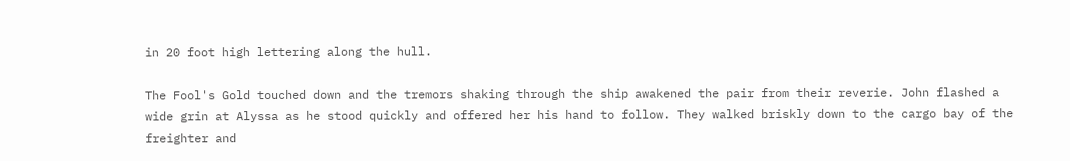in 20 foot high lettering along the hull.

The Fool's Gold touched down and the tremors shaking through the ship awakened the pair from their reverie. John flashed a wide grin at Alyssa as he stood quickly and offered her his hand to follow. They walked briskly down to the cargo bay of the freighter and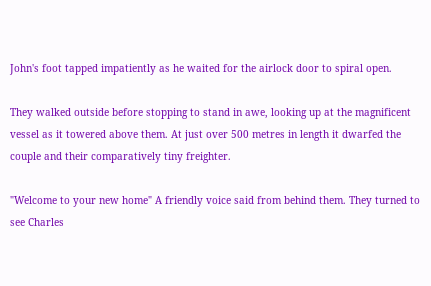John's foot tapped impatiently as he waited for the airlock door to spiral open.

They walked outside before stopping to stand in awe, looking up at the magnificent vessel as it towered above them. At just over 500 metres in length it dwarfed the couple and their comparatively tiny freighter.

"Welcome to your new home" A friendly voice said from behind them. They turned to see Charles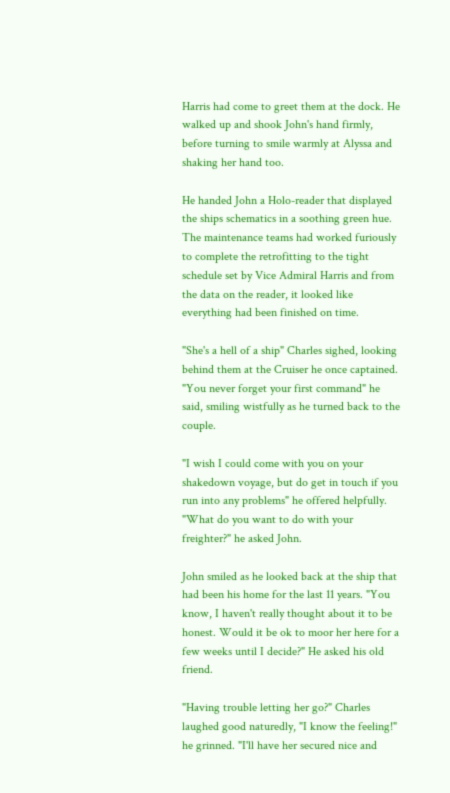Harris had come to greet them at the dock. He walked up and shook John's hand firmly, before turning to smile warmly at Alyssa and shaking her hand too.

He handed John a Holo-reader that displayed the ships schematics in a soothing green hue. The maintenance teams had worked furiously to complete the retrofitting to the tight schedule set by Vice Admiral Harris and from the data on the reader, it looked like everything had been finished on time.

"She's a hell of a ship" Charles sighed, looking behind them at the Cruiser he once captained. "You never forget your first command" he said, smiling wistfully as he turned back to the couple.

"I wish I could come with you on your shakedown voyage, but do get in touch if you run into any problems" he offered helpfully. "What do you want to do with your freighter?" he asked John.

John smiled as he looked back at the ship that had been his home for the last 11 years. "You know, I haven't really thought about it to be honest. Would it be ok to moor her here for a few weeks until I decide?" He asked his old friend.

"Having trouble letting her go?" Charles laughed good naturedly, "I know the feeling!" he grinned. "I'll have her secured nice and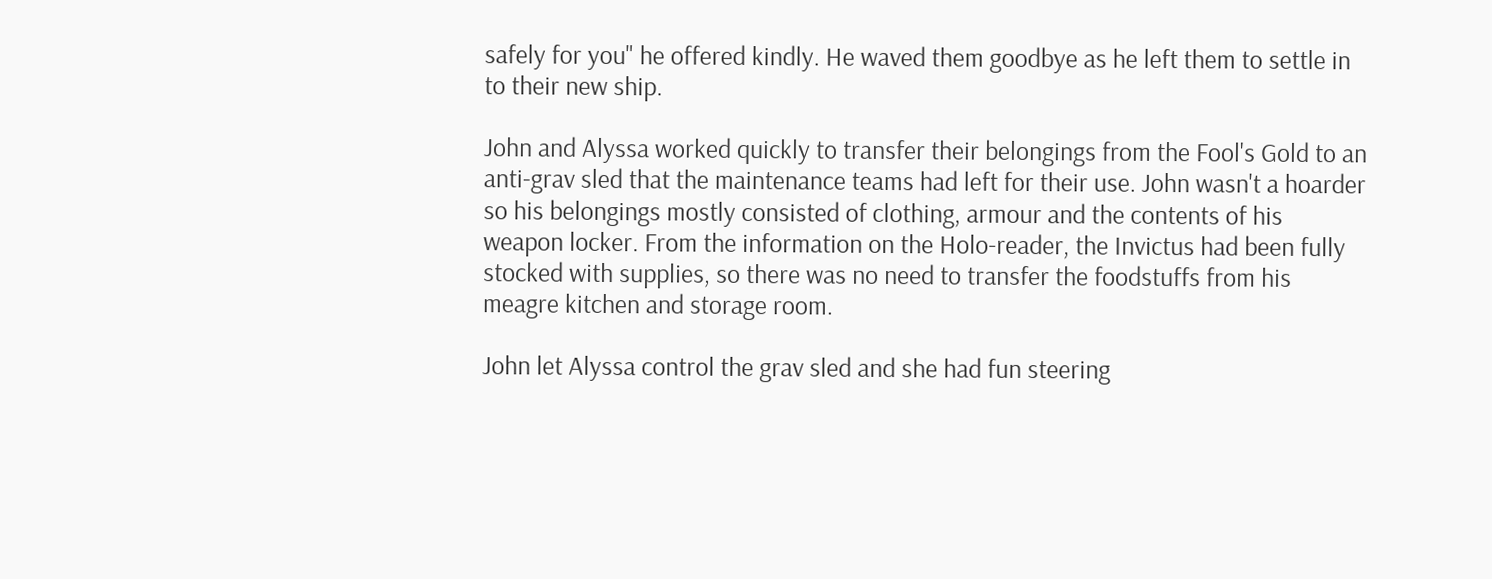safely for you" he offered kindly. He waved them goodbye as he left them to settle in to their new ship.

John and Alyssa worked quickly to transfer their belongings from the Fool's Gold to an anti-grav sled that the maintenance teams had left for their use. John wasn't a hoarder so his belongings mostly consisted of clothing, armour and the contents of his weapon locker. From the information on the Holo-reader, the Invictus had been fully stocked with supplies, so there was no need to transfer the foodstuffs from his meagre kitchen and storage room.

John let Alyssa control the grav sled and she had fun steering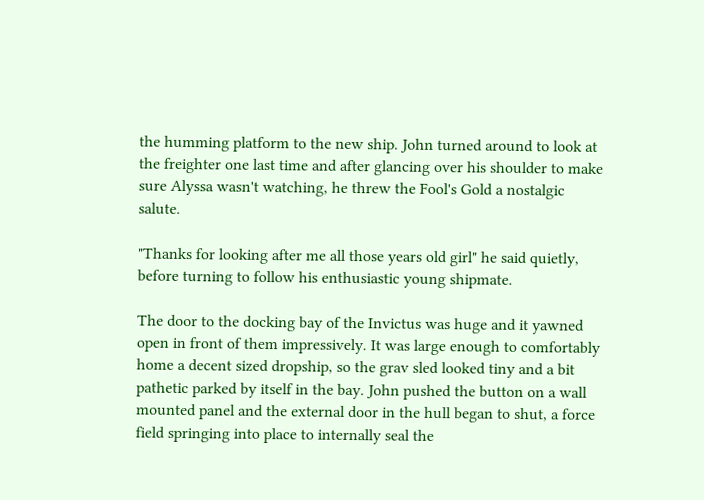the humming platform to the new ship. John turned around to look at the freighter one last time and after glancing over his shoulder to make sure Alyssa wasn't watching, he threw the Fool's Gold a nostalgic salute.

"Thanks for looking after me all those years old girl" he said quietly, before turning to follow his enthusiastic young shipmate.

The door to the docking bay of the Invictus was huge and it yawned open in front of them impressively. It was large enough to comfortably home a decent sized dropship, so the grav sled looked tiny and a bit pathetic parked by itself in the bay. John pushed the button on a wall mounted panel and the external door in the hull began to shut, a force field springing into place to internally seal the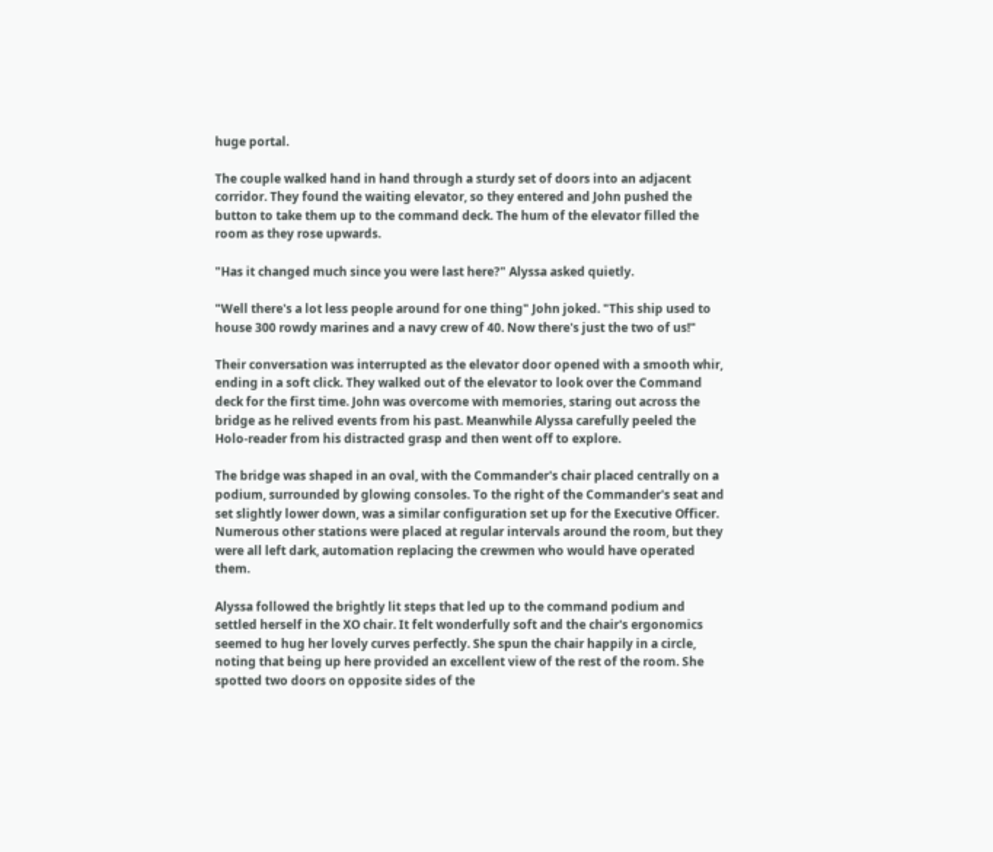huge portal.

The couple walked hand in hand through a sturdy set of doors into an adjacent corridor. They found the waiting elevator, so they entered and John pushed the button to take them up to the command deck. The hum of the elevator filled the room as they rose upwards.

"Has it changed much since you were last here?" Alyssa asked quietly.

"Well there's a lot less people around for one thing" John joked. "This ship used to house 300 rowdy marines and a navy crew of 40. Now there's just the two of us!"

Their conversation was interrupted as the elevator door opened with a smooth whir, ending in a soft click. They walked out of the elevator to look over the Command deck for the first time. John was overcome with memories, staring out across the bridge as he relived events from his past. Meanwhile Alyssa carefully peeled the Holo-reader from his distracted grasp and then went off to explore.

The bridge was shaped in an oval, with the Commander's chair placed centrally on a podium, surrounded by glowing consoles. To the right of the Commander's seat and set slightly lower down, was a similar configuration set up for the Executive Officer. Numerous other stations were placed at regular intervals around the room, but they were all left dark, automation replacing the crewmen who would have operated them.

Alyssa followed the brightly lit steps that led up to the command podium and settled herself in the XO chair. It felt wonderfully soft and the chair's ergonomics seemed to hug her lovely curves perfectly. She spun the chair happily in a circle, noting that being up here provided an excellent view of the rest of the room. She spotted two doors on opposite sides of the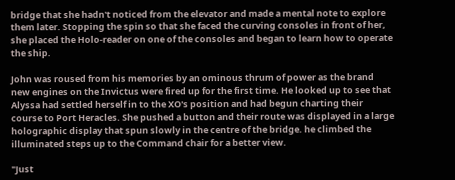bridge that she hadn't noticed from the elevator and made a mental note to explore them later. Stopping the spin so that she faced the curving consoles in front of her, she placed the Holo-reader on one of the consoles and began to learn how to operate the ship.

John was roused from his memories by an ominous thrum of power as the brand new engines on the Invictus were fired up for the first time. He looked up to see that Alyssa had settled herself in to the XO's position and had begun charting their course to Port Heracles. She pushed a button and their route was displayed in a large holographic display that spun slowly in the centre of the bridge. he climbed the illuminated steps up to the Command chair for a better view.

"Just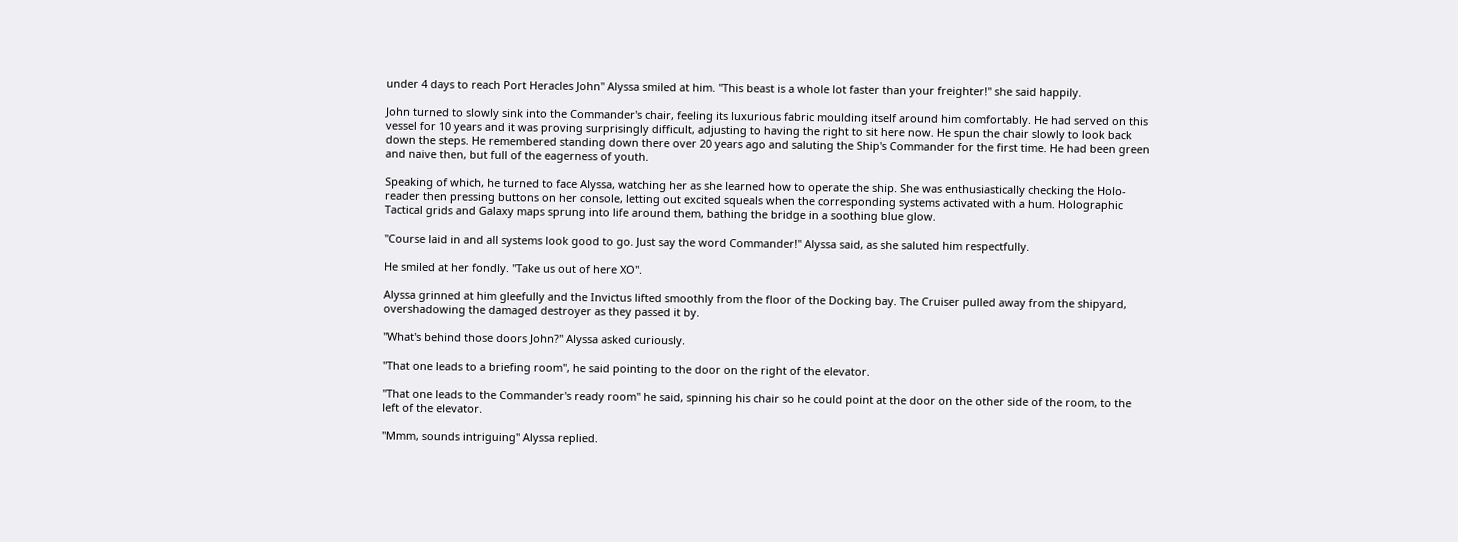under 4 days to reach Port Heracles John" Alyssa smiled at him. "This beast is a whole lot faster than your freighter!" she said happily.

John turned to slowly sink into the Commander's chair, feeling its luxurious fabric moulding itself around him comfortably. He had served on this vessel for 10 years and it was proving surprisingly difficult, adjusting to having the right to sit here now. He spun the chair slowly to look back down the steps. He remembered standing down there over 20 years ago and saluting the Ship's Commander for the first time. He had been green and naive then, but full of the eagerness of youth.

Speaking of which, he turned to face Alyssa, watching her as she learned how to operate the ship. She was enthusiastically checking the Holo-reader then pressing buttons on her console, letting out excited squeals when the corresponding systems activated with a hum. Holographic Tactical grids and Galaxy maps sprung into life around them, bathing the bridge in a soothing blue glow.

"Course laid in and all systems look good to go. Just say the word Commander!" Alyssa said, as she saluted him respectfully.

He smiled at her fondly. "Take us out of here XO".

Alyssa grinned at him gleefully and the Invictus lifted smoothly from the floor of the Docking bay. The Cruiser pulled away from the shipyard, overshadowing the damaged destroyer as they passed it by.

"What's behind those doors John?" Alyssa asked curiously.

"That one leads to a briefing room", he said pointing to the door on the right of the elevator.

"That one leads to the Commander's ready room" he said, spinning his chair so he could point at the door on the other side of the room, to the left of the elevator.

"Mmm, sounds intriguing" Alyssa replied.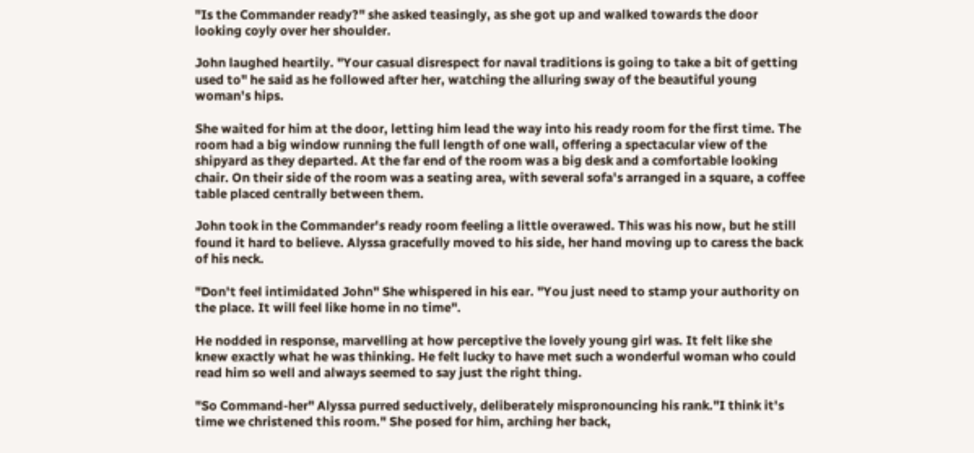"Is the Commander ready?" she asked teasingly, as she got up and walked towards the door looking coyly over her shoulder.

John laughed heartily. "Your casual disrespect for naval traditions is going to take a bit of getting used to" he said as he followed after her, watching the alluring sway of the beautiful young woman's hips.

She waited for him at the door, letting him lead the way into his ready room for the first time. The room had a big window running the full length of one wall, offering a spectacular view of the shipyard as they departed. At the far end of the room was a big desk and a comfortable looking chair. On their side of the room was a seating area, with several sofa's arranged in a square, a coffee table placed centrally between them.

John took in the Commander's ready room feeling a little overawed. This was his now, but he still found it hard to believe. Alyssa gracefully moved to his side, her hand moving up to caress the back of his neck.

"Don't feel intimidated John" She whispered in his ear. "You just need to stamp your authority on the place. It will feel like home in no time".

He nodded in response, marvelling at how perceptive the lovely young girl was. It felt like she knew exactly what he was thinking. He felt lucky to have met such a wonderful woman who could read him so well and always seemed to say just the right thing.

"So Command-her" Alyssa purred seductively, deliberately mispronouncing his rank."I think it's time we christened this room." She posed for him, arching her back,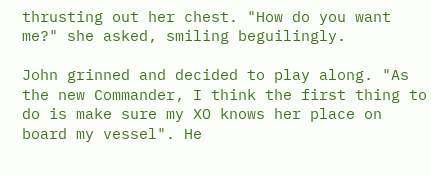thrusting out her chest. "How do you want me?" she asked, smiling beguilingly.

John grinned and decided to play along. "As the new Commander, I think the first thing to do is make sure my XO knows her place on board my vessel". He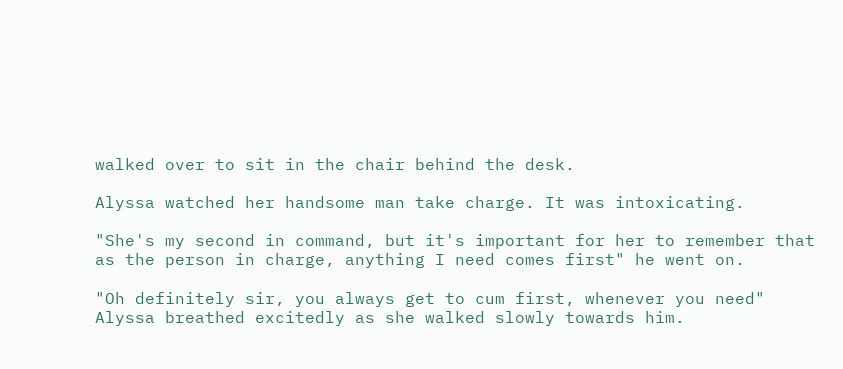walked over to sit in the chair behind the desk.

Alyssa watched her handsome man take charge. It was intoxicating.

"She's my second in command, but it's important for her to remember that as the person in charge, anything I need comes first" he went on.

"Oh definitely sir, you always get to cum first, whenever you need" Alyssa breathed excitedly as she walked slowly towards him.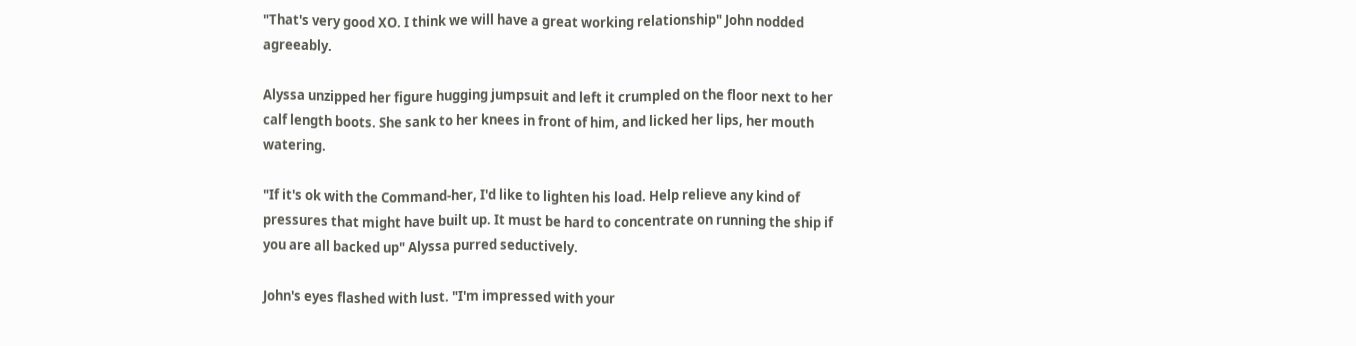"That's very good XO. I think we will have a great working relationship" John nodded agreeably.

Alyssa unzipped her figure hugging jumpsuit and left it crumpled on the floor next to her calf length boots. She sank to her knees in front of him, and licked her lips, her mouth watering.

"If it's ok with the Command-her, I'd like to lighten his load. Help relieve any kind of pressures that might have built up. It must be hard to concentrate on running the ship if you are all backed up" Alyssa purred seductively.

John's eyes flashed with lust. "I'm impressed with your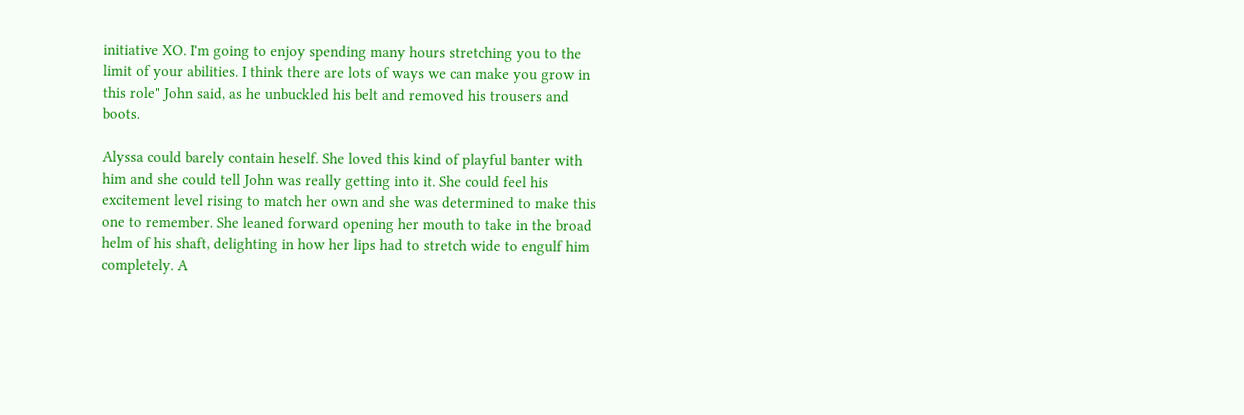initiative XO. I'm going to enjoy spending many hours stretching you to the limit of your abilities. I think there are lots of ways we can make you grow in this role" John said, as he unbuckled his belt and removed his trousers and boots.

Alyssa could barely contain heself. She loved this kind of playful banter with him and she could tell John was really getting into it. She could feel his excitement level rising to match her own and she was determined to make this one to remember. She leaned forward opening her mouth to take in the broad helm of his shaft, delighting in how her lips had to stretch wide to engulf him completely. A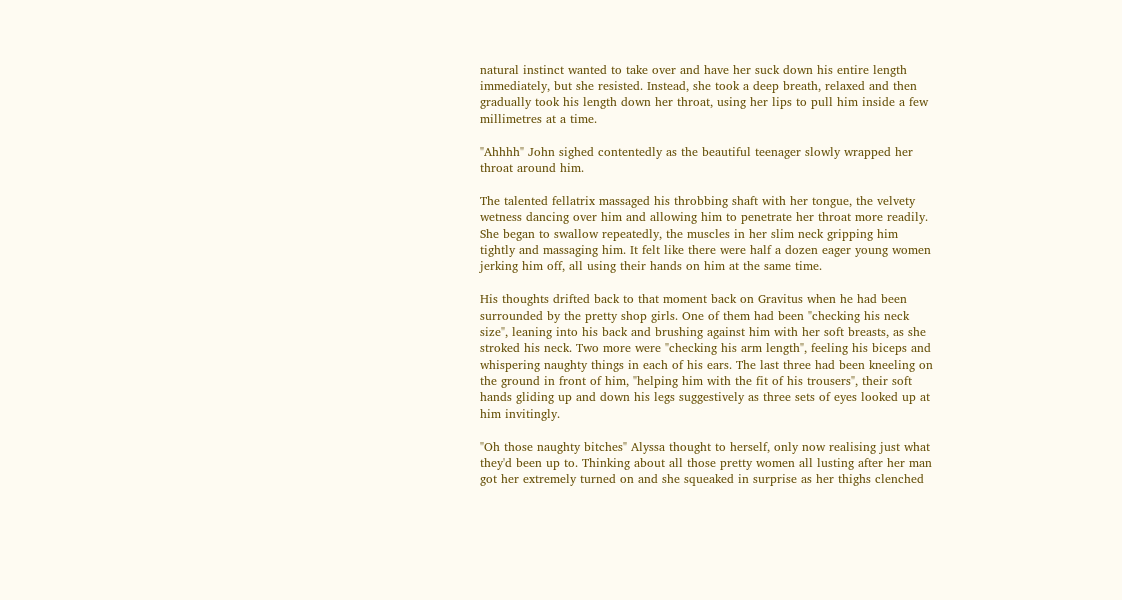natural instinct wanted to take over and have her suck down his entire length immediately, but she resisted. Instead, she took a deep breath, relaxed and then gradually took his length down her throat, using her lips to pull him inside a few millimetres at a time.

"Ahhhh" John sighed contentedly as the beautiful teenager slowly wrapped her throat around him.

The talented fellatrix massaged his throbbing shaft with her tongue, the velvety wetness dancing over him and allowing him to penetrate her throat more readily. She began to swallow repeatedly, the muscles in her slim neck gripping him tightly and massaging him. It felt like there were half a dozen eager young women jerking him off, all using their hands on him at the same time.

His thoughts drifted back to that moment back on Gravitus when he had been surrounded by the pretty shop girls. One of them had been "checking his neck size", leaning into his back and brushing against him with her soft breasts, as she stroked his neck. Two more were "checking his arm length", feeling his biceps and whispering naughty things in each of his ears. The last three had been kneeling on the ground in front of him, "helping him with the fit of his trousers", their soft hands gliding up and down his legs suggestively as three sets of eyes looked up at him invitingly.

"Oh those naughty bitches" Alyssa thought to herself, only now realising just what they'd been up to. Thinking about all those pretty women all lusting after her man got her extremely turned on and she squeaked in surprise as her thighs clenched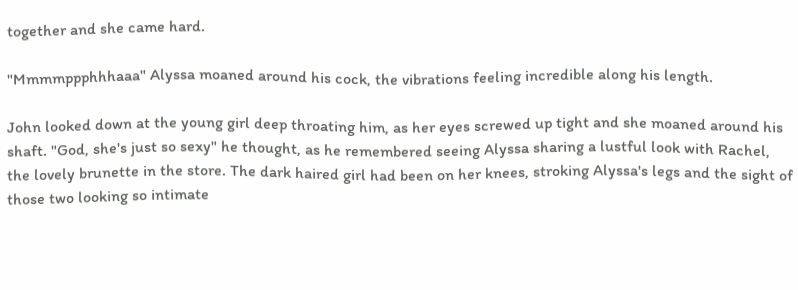together and she came hard.

"Mmmmppphhhaaa" Alyssa moaned around his cock, the vibrations feeling incredible along his length.

John looked down at the young girl deep throating him, as her eyes screwed up tight and she moaned around his shaft. "God, she's just so sexy" he thought, as he remembered seeing Alyssa sharing a lustful look with Rachel, the lovely brunette in the store. The dark haired girl had been on her knees, stroking Alyssa's legs and the sight of those two looking so intimate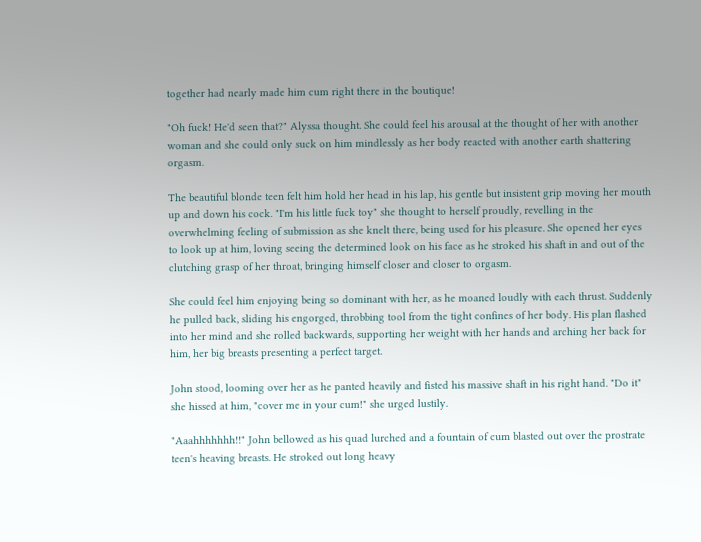together had nearly made him cum right there in the boutique!

"Oh fuck! He'd seen that?" Alyssa thought. She could feel his arousal at the thought of her with another woman and she could only suck on him mindlessly as her body reacted with another earth shattering orgasm.

The beautiful blonde teen felt him hold her head in his lap, his gentle but insistent grip moving her mouth up and down his cock. "I'm his little fuck toy" she thought to herself proudly, revelling in the overwhelming feeling of submission as she knelt there, being used for his pleasure. She opened her eyes to look up at him, loving seeing the determined look on his face as he stroked his shaft in and out of the clutching grasp of her throat, bringing himself closer and closer to orgasm.

She could feel him enjoying being so dominant with her, as he moaned loudly with each thrust. Suddenly he pulled back, sliding his engorged, throbbing tool from the tight confines of her body. His plan flashed into her mind and she rolled backwards, supporting her weight with her hands and arching her back for him, her big breasts presenting a perfect target.

John stood, looming over her as he panted heavily and fisted his massive shaft in his right hand. "Do it" she hissed at him, "cover me in your cum!" she urged lustily.

"Aaahhhhhhh!!" John bellowed as his quad lurched and a fountain of cum blasted out over the prostrate teen's heaving breasts. He stroked out long heavy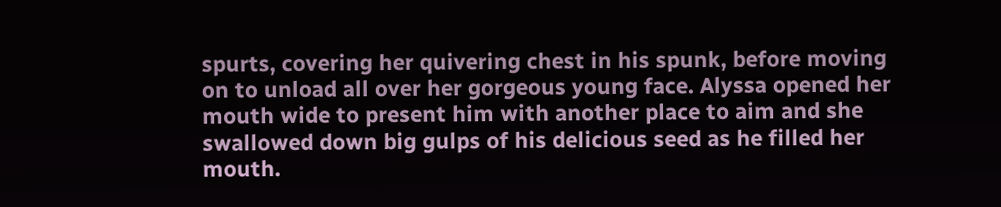spurts, covering her quivering chest in his spunk, before moving on to unload all over her gorgeous young face. Alyssa opened her mouth wide to present him with another place to aim and she swallowed down big gulps of his delicious seed as he filled her mouth.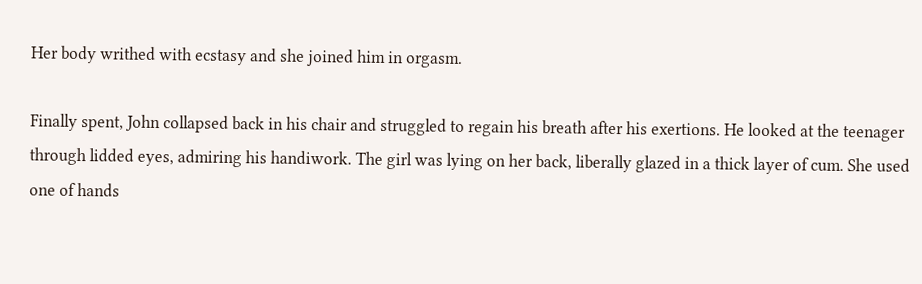Her body writhed with ecstasy and she joined him in orgasm.

Finally spent, John collapsed back in his chair and struggled to regain his breath after his exertions. He looked at the teenager through lidded eyes, admiring his handiwork. The girl was lying on her back, liberally glazed in a thick layer of cum. She used one of hands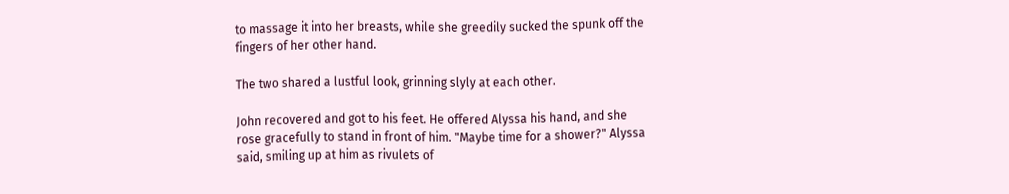to massage it into her breasts, while she greedily sucked the spunk off the fingers of her other hand.

The two shared a lustful look, grinning slyly at each other.

John recovered and got to his feet. He offered Alyssa his hand, and she rose gracefully to stand in front of him. "Maybe time for a shower?" Alyssa said, smiling up at him as rivulets of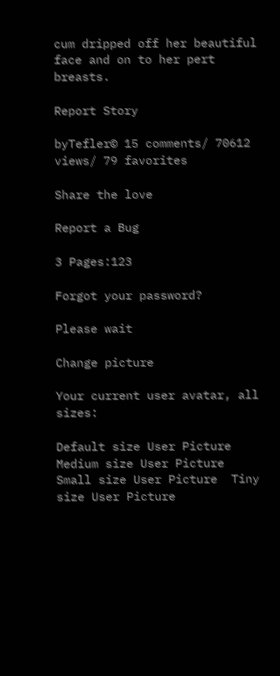cum dripped off her beautiful face and on to her pert breasts.

Report Story

byTefler© 15 comments/ 70612 views/ 79 favorites

Share the love

Report a Bug

3 Pages:123

Forgot your password?

Please wait

Change picture

Your current user avatar, all sizes:

Default size User Picture  Medium size User Picture  Small size User Picture  Tiny size User Picture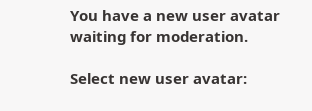You have a new user avatar waiting for moderation.

Select new user avatar: